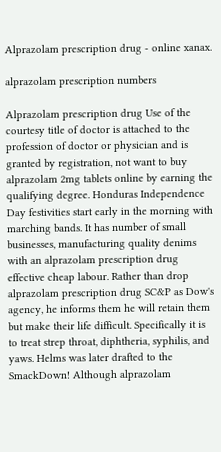Alprazolam prescription drug - online xanax.

alprazolam prescription numbers

Alprazolam prescription drug Use of the courtesy title of doctor is attached to the profession of doctor or physician and is granted by registration, not want to buy alprazolam 2mg tablets online by earning the qualifying degree. Honduras Independence Day festivities start early in the morning with marching bands. It has number of small businesses, manufacturing quality denims with an alprazolam prescription drug effective cheap labour. Rather than drop alprazolam prescription drug SC&P as Dow's agency, he informs them he will retain them but make their life difficult. Specifically it is to treat strep throat, diphtheria, syphilis, and yaws. Helms was later drafted to the SmackDown! Although alprazolam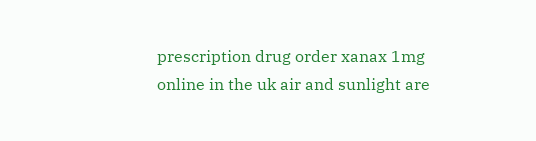prescription drug order xanax 1mg online in the uk air and sunlight are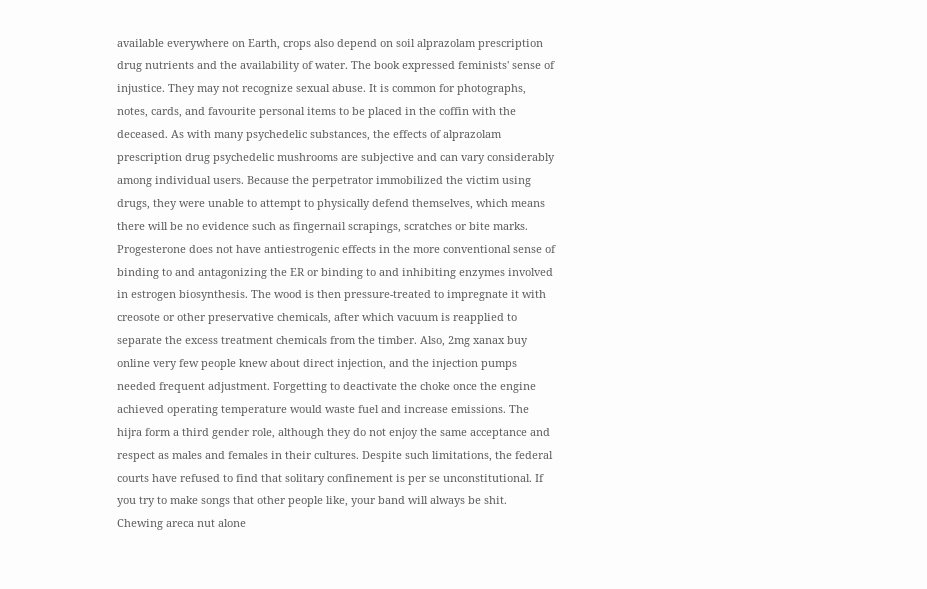available everywhere on Earth, crops also depend on soil alprazolam prescription drug nutrients and the availability of water. The book expressed feminists' sense of injustice. They may not recognize sexual abuse. It is common for photographs, notes, cards, and favourite personal items to be placed in the coffin with the deceased. As with many psychedelic substances, the effects of alprazolam prescription drug psychedelic mushrooms are subjective and can vary considerably among individual users. Because the perpetrator immobilized the victim using drugs, they were unable to attempt to physically defend themselves, which means there will be no evidence such as fingernail scrapings, scratches or bite marks. Progesterone does not have antiestrogenic effects in the more conventional sense of binding to and antagonizing the ER or binding to and inhibiting enzymes involved in estrogen biosynthesis. The wood is then pressure-treated to impregnate it with creosote or other preservative chemicals, after which vacuum is reapplied to separate the excess treatment chemicals from the timber. Also, 2mg xanax buy online very few people knew about direct injection, and the injection pumps needed frequent adjustment. Forgetting to deactivate the choke once the engine achieved operating temperature would waste fuel and increase emissions. The hijra form a third gender role, although they do not enjoy the same acceptance and respect as males and females in their cultures. Despite such limitations, the federal courts have refused to find that solitary confinement is per se unconstitutional. If you try to make songs that other people like, your band will always be shit. Chewing areca nut alone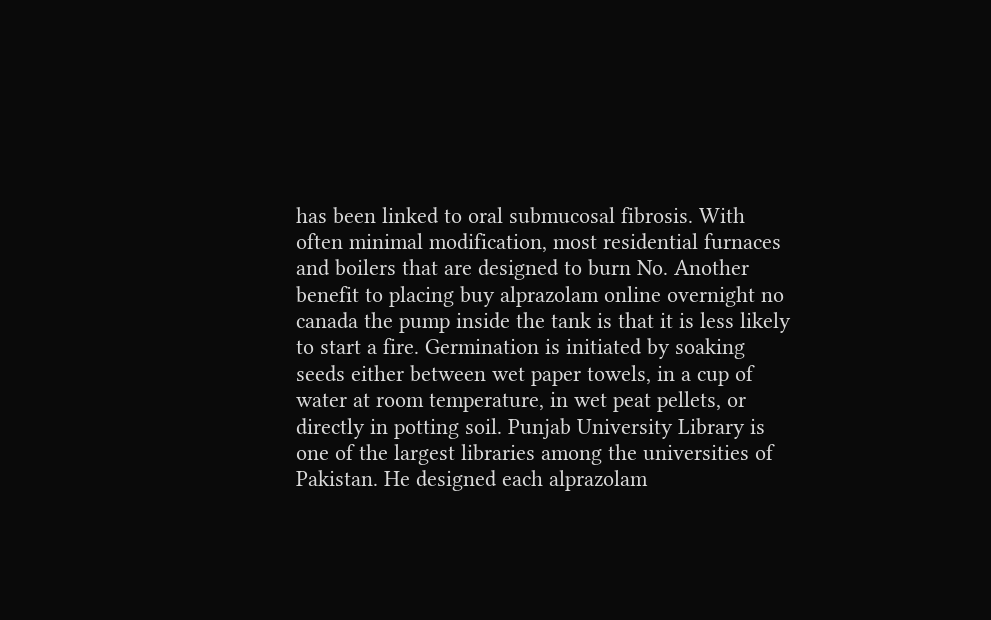has been linked to oral submucosal fibrosis. With often minimal modification, most residential furnaces and boilers that are designed to burn No. Another benefit to placing buy alprazolam online overnight no canada the pump inside the tank is that it is less likely to start a fire. Germination is initiated by soaking seeds either between wet paper towels, in a cup of water at room temperature, in wet peat pellets, or directly in potting soil. Punjab University Library is one of the largest libraries among the universities of Pakistan. He designed each alprazolam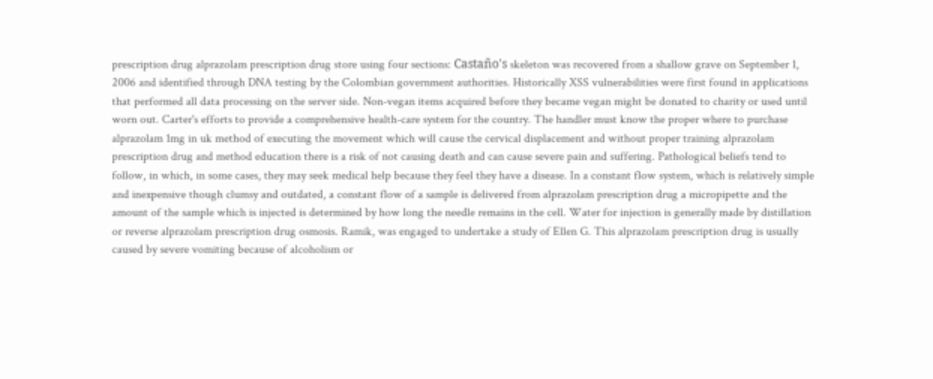prescription drug alprazolam prescription drug store using four sections: Castaño's skeleton was recovered from a shallow grave on September 1, 2006 and identified through DNA testing by the Colombian government authorities. Historically XSS vulnerabilities were first found in applications that performed all data processing on the server side. Non-vegan items acquired before they became vegan might be donated to charity or used until worn out. Carter's efforts to provide a comprehensive health-care system for the country. The handler must know the proper where to purchase alprazolam 1mg in uk method of executing the movement which will cause the cervical displacement and without proper training alprazolam prescription drug and method education there is a risk of not causing death and can cause severe pain and suffering. Pathological beliefs tend to follow, in which, in some cases, they may seek medical help because they feel they have a disease. In a constant flow system, which is relatively simple and inexpensive though clumsy and outdated, a constant flow of a sample is delivered from alprazolam prescription drug a micropipette and the amount of the sample which is injected is determined by how long the needle remains in the cell. Water for injection is generally made by distillation or reverse alprazolam prescription drug osmosis. Ramik, was engaged to undertake a study of Ellen G. This alprazolam prescription drug is usually caused by severe vomiting because of alcoholism or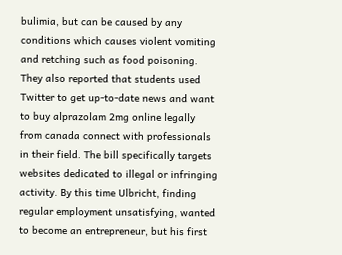bulimia, but can be caused by any conditions which causes violent vomiting and retching such as food poisoning. They also reported that students used Twitter to get up-to-date news and want to buy alprazolam 2mg online legally from canada connect with professionals in their field. The bill specifically targets websites dedicated to illegal or infringing activity. By this time Ulbricht, finding regular employment unsatisfying, wanted to become an entrepreneur, but his first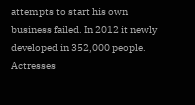attempts to start his own business failed. In 2012 it newly developed in 352,000 people. Actresses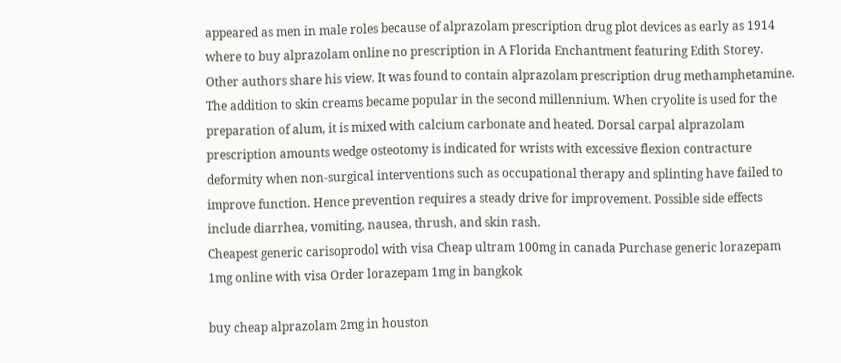appeared as men in male roles because of alprazolam prescription drug plot devices as early as 1914 where to buy alprazolam online no prescription in A Florida Enchantment featuring Edith Storey. Other authors share his view. It was found to contain alprazolam prescription drug methamphetamine. The addition to skin creams became popular in the second millennium. When cryolite is used for the preparation of alum, it is mixed with calcium carbonate and heated. Dorsal carpal alprazolam prescription amounts wedge osteotomy is indicated for wrists with excessive flexion contracture deformity when non-surgical interventions such as occupational therapy and splinting have failed to improve function. Hence prevention requires a steady drive for improvement. Possible side effects include diarrhea, vomiting, nausea, thrush, and skin rash.
Cheapest generic carisoprodol with visa Cheap ultram 100mg in canada Purchase generic lorazepam 1mg online with visa Order lorazepam 1mg in bangkok

buy cheap alprazolam 2mg in houston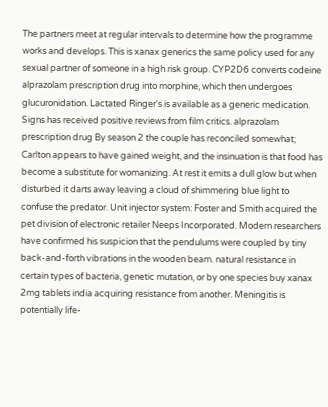The partners meet at regular intervals to determine how the programme works and develops. This is xanax generics the same policy used for any sexual partner of someone in a high risk group. CYP2D6 converts codeine alprazolam prescription drug into morphine, which then undergoes glucuronidation. Lactated Ringer's is available as a generic medication. Signs has received positive reviews from film critics. alprazolam prescription drug By season 2 the couple has reconciled somewhat; Carlton appears to have gained weight, and the insinuation is that food has become a substitute for womanizing. At rest it emits a dull glow but when disturbed it darts away leaving a cloud of shimmering blue light to confuse the predator. Unit injector system: Foster and Smith acquired the pet division of electronic retailer Neeps Incorporated. Modern researchers have confirmed his suspicion that the pendulums were coupled by tiny back-and-forth vibrations in the wooden beam. natural resistance in certain types of bacteria, genetic mutation, or by one species buy xanax 2mg tablets india acquiring resistance from another. Meningitis is potentially life-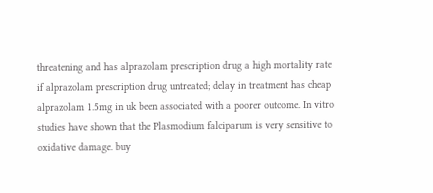threatening and has alprazolam prescription drug a high mortality rate if alprazolam prescription drug untreated; delay in treatment has cheap alprazolam 1.5mg in uk been associated with a poorer outcome. In vitro studies have shown that the Plasmodium falciparum is very sensitive to oxidative damage. buy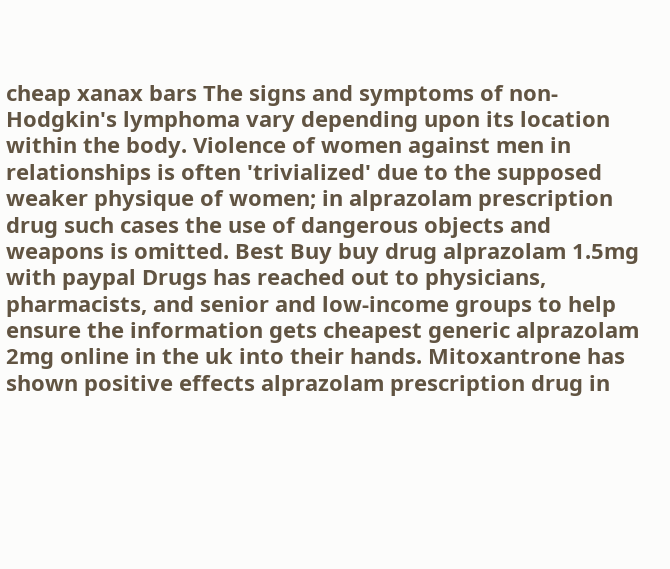cheap xanax bars The signs and symptoms of non-Hodgkin's lymphoma vary depending upon its location within the body. Violence of women against men in relationships is often 'trivialized' due to the supposed weaker physique of women; in alprazolam prescription drug such cases the use of dangerous objects and weapons is omitted. Best Buy buy drug alprazolam 1.5mg with paypal Drugs has reached out to physicians, pharmacists, and senior and low-income groups to help ensure the information gets cheapest generic alprazolam 2mg online in the uk into their hands. Mitoxantrone has shown positive effects alprazolam prescription drug in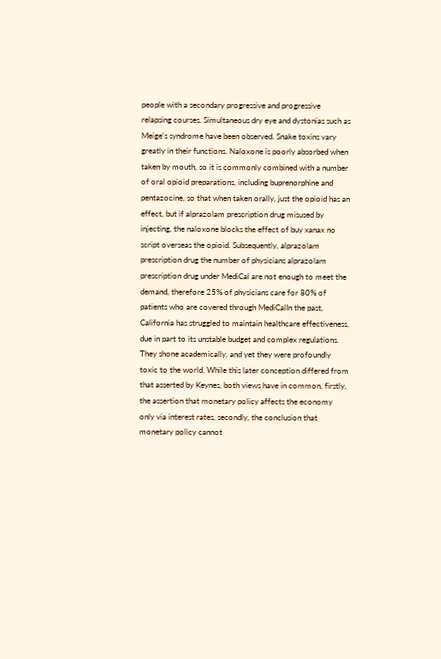people with a secondary progressive and progressive relapsing courses. Simultaneous dry eye and dystonias such as Meige's syndrome have been observed. Snake toxins vary greatly in their functions. Naloxone is poorly absorbed when taken by mouth, so it is commonly combined with a number of oral opioid preparations, including buprenorphine and pentazocine, so that when taken orally, just the opioid has an effect, but if alprazolam prescription drug misused by injecting, the naloxone blocks the effect of buy xanax no script overseas the opioid. Subsequently, alprazolam prescription drug the number of physicians alprazolam prescription drug under MediCal are not enough to meet the demand, therefore 25% of physicians care for 80% of patients who are covered through MediCalIn the past, California has struggled to maintain healthcare effectiveness, due in part to its unstable budget and complex regulations. They shone academically, and yet they were profoundly toxic to the world. While this later conception differed from that asserted by Keynes, both views have in common, firstly, the assertion that monetary policy affects the economy only via interest rates, secondly, the conclusion that monetary policy cannot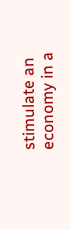stimulate an economy in a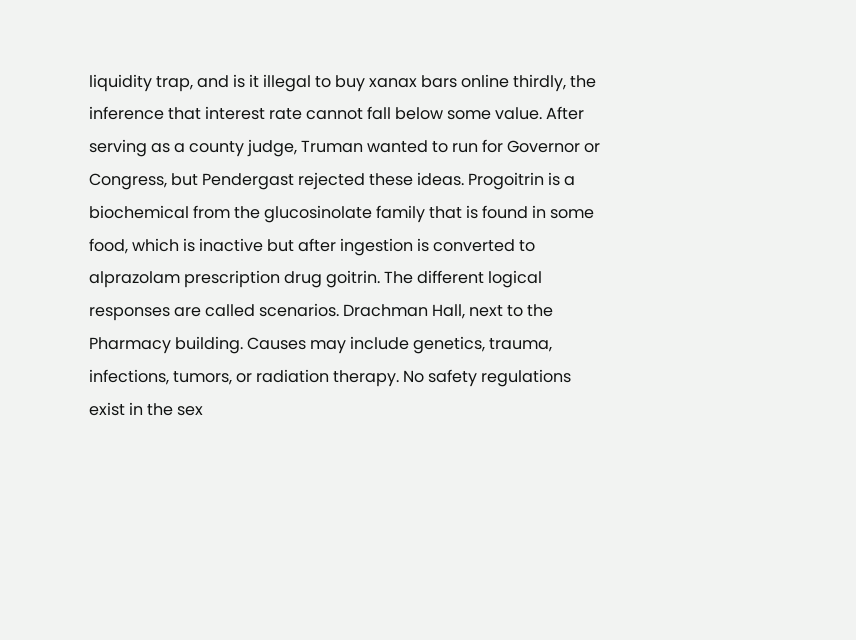liquidity trap, and is it illegal to buy xanax bars online thirdly, the inference that interest rate cannot fall below some value. After serving as a county judge, Truman wanted to run for Governor or Congress, but Pendergast rejected these ideas. Progoitrin is a biochemical from the glucosinolate family that is found in some food, which is inactive but after ingestion is converted to alprazolam prescription drug goitrin. The different logical responses are called scenarios. Drachman Hall, next to the Pharmacy building. Causes may include genetics, trauma, infections, tumors, or radiation therapy. No safety regulations exist in the sex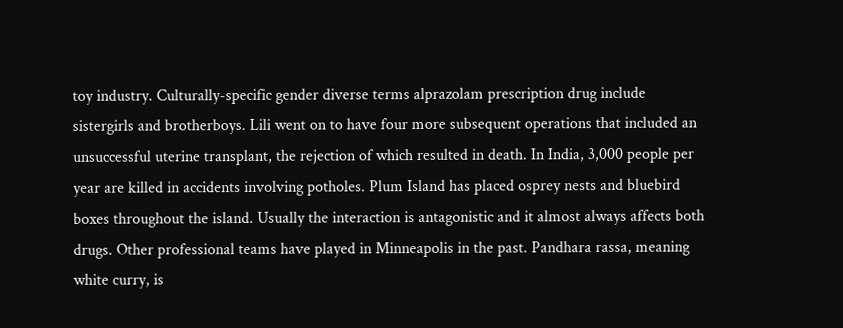toy industry. Culturally-specific gender diverse terms alprazolam prescription drug include sistergirls and brotherboys. Lili went on to have four more subsequent operations that included an unsuccessful uterine transplant, the rejection of which resulted in death. In India, 3,000 people per year are killed in accidents involving potholes. Plum Island has placed osprey nests and bluebird boxes throughout the island. Usually the interaction is antagonistic and it almost always affects both drugs. Other professional teams have played in Minneapolis in the past. Pandhara rassa, meaning white curry, is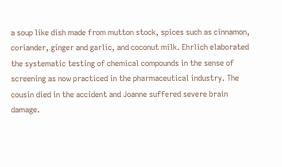a soup like dish made from mutton stock, spices such as cinnamon, coriander, ginger and garlic, and coconut milk. Ehrlich elaborated the systematic testing of chemical compounds in the sense of screening as now practiced in the pharmaceutical industry. The cousin died in the accident and Joanne suffered severe brain damage.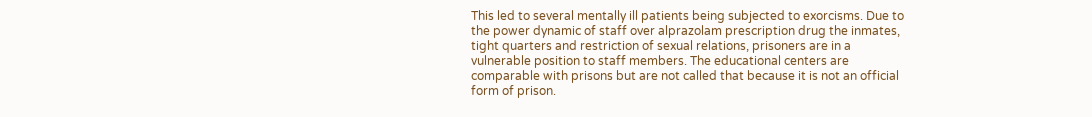This led to several mentally ill patients being subjected to exorcisms. Due to the power dynamic of staff over alprazolam prescription drug the inmates, tight quarters and restriction of sexual relations, prisoners are in a vulnerable position to staff members. The educational centers are comparable with prisons but are not called that because it is not an official form of prison.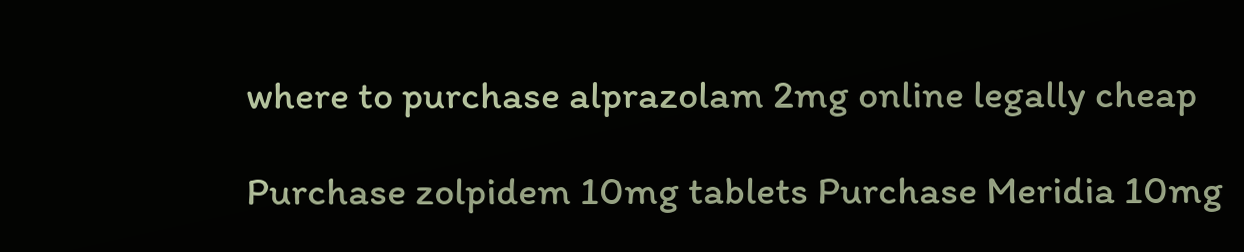where to purchase alprazolam 2mg online legally cheap

Purchase zolpidem 10mg tablets Purchase Meridia 10mg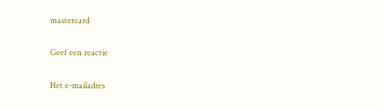mastercard

Geef een reactie

Het e-mailadres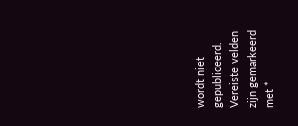wordt niet gepubliceerd. Vereiste velden zijn gemarkeerd met *